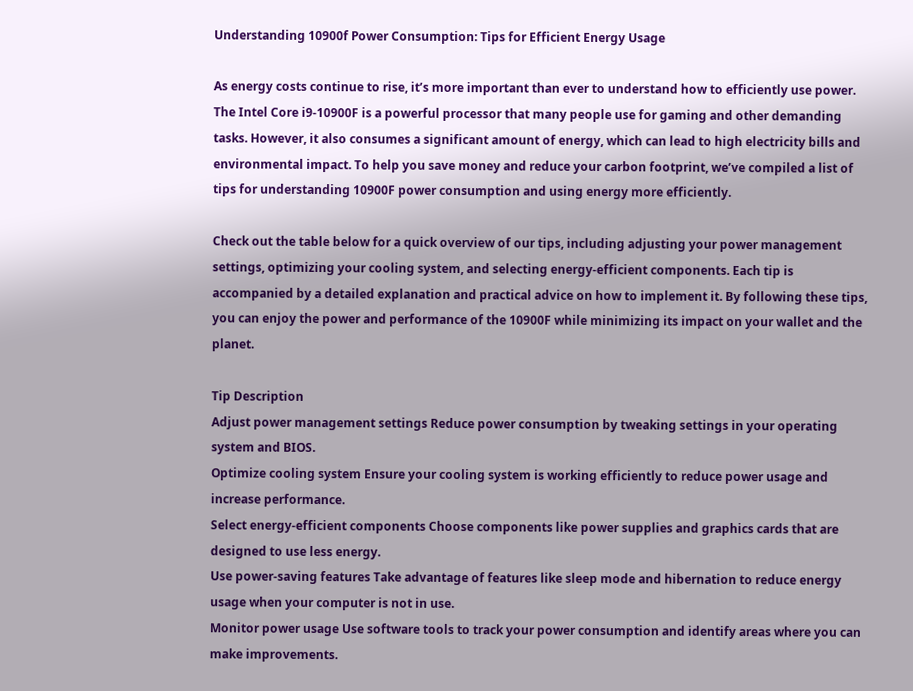Understanding 10900f Power Consumption: Tips for Efficient Energy Usage

As energy costs continue to rise, it’s more important than ever to understand how to efficiently use power. The Intel Core i9-10900F is a powerful processor that many people use for gaming and other demanding tasks. However, it also consumes a significant amount of energy, which can lead to high electricity bills and environmental impact. To help you save money and reduce your carbon footprint, we’ve compiled a list of tips for understanding 10900F power consumption and using energy more efficiently.

Check out the table below for a quick overview of our tips, including adjusting your power management settings, optimizing your cooling system, and selecting energy-efficient components. Each tip is accompanied by a detailed explanation and practical advice on how to implement it. By following these tips, you can enjoy the power and performance of the 10900F while minimizing its impact on your wallet and the planet.

Tip Description
Adjust power management settings Reduce power consumption by tweaking settings in your operating system and BIOS.
Optimize cooling system Ensure your cooling system is working efficiently to reduce power usage and increase performance.
Select energy-efficient components Choose components like power supplies and graphics cards that are designed to use less energy.
Use power-saving features Take advantage of features like sleep mode and hibernation to reduce energy usage when your computer is not in use.
Monitor power usage Use software tools to track your power consumption and identify areas where you can make improvements.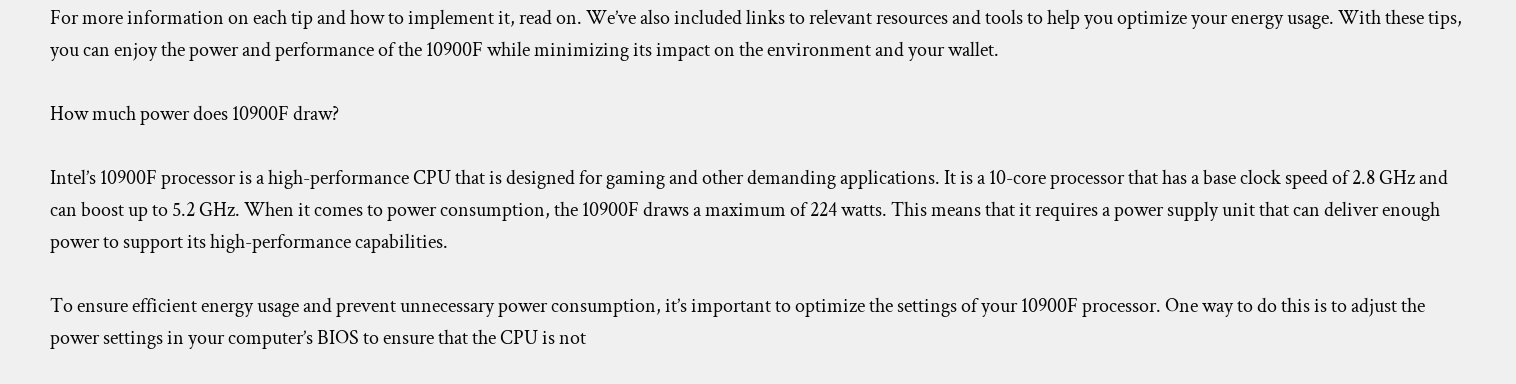For more information on each tip and how to implement it, read on. We’ve also included links to relevant resources and tools to help you optimize your energy usage. With these tips, you can enjoy the power and performance of the 10900F while minimizing its impact on the environment and your wallet.

How much power does 10900F draw?

Intel’s 10900F processor is a high-performance CPU that is designed for gaming and other demanding applications. It is a 10-core processor that has a base clock speed of 2.8 GHz and can boost up to 5.2 GHz. When it comes to power consumption, the 10900F draws a maximum of 224 watts. This means that it requires a power supply unit that can deliver enough power to support its high-performance capabilities.

To ensure efficient energy usage and prevent unnecessary power consumption, it’s important to optimize the settings of your 10900F processor. One way to do this is to adjust the power settings in your computer’s BIOS to ensure that the CPU is not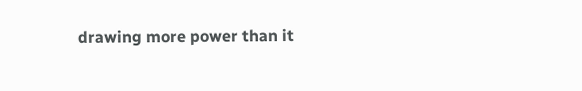drawing more power than it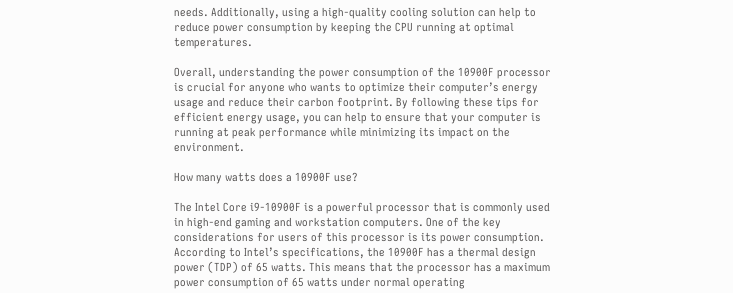needs. Additionally, using a high-quality cooling solution can help to reduce power consumption by keeping the CPU running at optimal temperatures.

Overall, understanding the power consumption of the 10900F processor is crucial for anyone who wants to optimize their computer’s energy usage and reduce their carbon footprint. By following these tips for efficient energy usage, you can help to ensure that your computer is running at peak performance while minimizing its impact on the environment.

How many watts does a 10900F use?

The Intel Core i9-10900F is a powerful processor that is commonly used in high-end gaming and workstation computers. One of the key considerations for users of this processor is its power consumption. According to Intel’s specifications, the 10900F has a thermal design power (TDP) of 65 watts. This means that the processor has a maximum power consumption of 65 watts under normal operating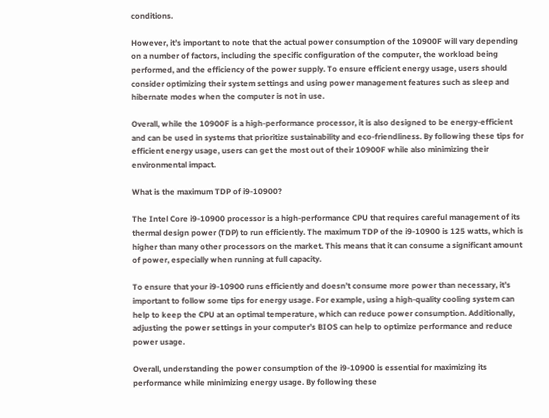conditions.

However, it’s important to note that the actual power consumption of the 10900F will vary depending on a number of factors, including the specific configuration of the computer, the workload being performed, and the efficiency of the power supply. To ensure efficient energy usage, users should consider optimizing their system settings and using power management features such as sleep and hibernate modes when the computer is not in use.

Overall, while the 10900F is a high-performance processor, it is also designed to be energy-efficient and can be used in systems that prioritize sustainability and eco-friendliness. By following these tips for efficient energy usage, users can get the most out of their 10900F while also minimizing their environmental impact.

What is the maximum TDP of i9-10900?

The Intel Core i9-10900 processor is a high-performance CPU that requires careful management of its thermal design power (TDP) to run efficiently. The maximum TDP of the i9-10900 is 125 watts, which is higher than many other processors on the market. This means that it can consume a significant amount of power, especially when running at full capacity.

To ensure that your i9-10900 runs efficiently and doesn’t consume more power than necessary, it’s important to follow some tips for energy usage. For example, using a high-quality cooling system can help to keep the CPU at an optimal temperature, which can reduce power consumption. Additionally, adjusting the power settings in your computer’s BIOS can help to optimize performance and reduce power usage.

Overall, understanding the power consumption of the i9-10900 is essential for maximizing its performance while minimizing energy usage. By following these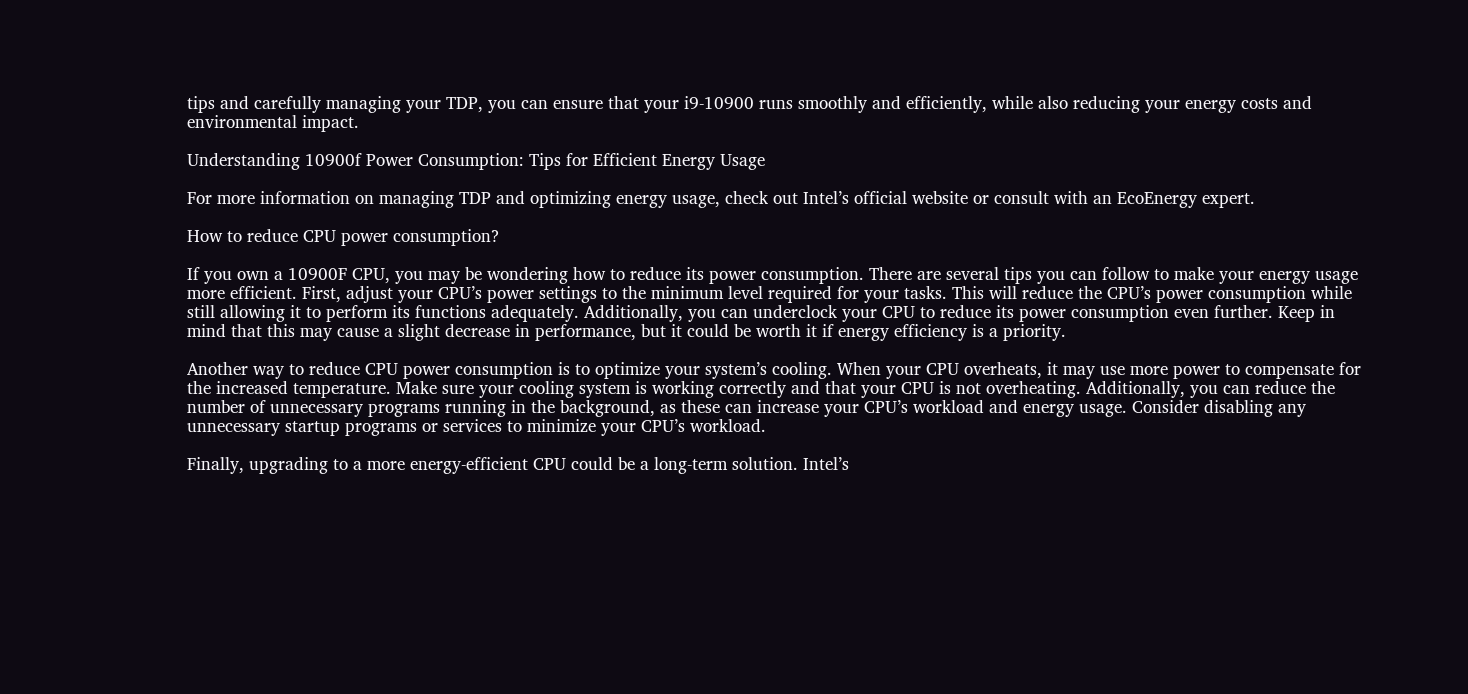tips and carefully managing your TDP, you can ensure that your i9-10900 runs smoothly and efficiently, while also reducing your energy costs and environmental impact.

Understanding 10900f Power Consumption: Tips for Efficient Energy Usage

For more information on managing TDP and optimizing energy usage, check out Intel’s official website or consult with an EcoEnergy expert.

How to reduce CPU power consumption?

If you own a 10900F CPU, you may be wondering how to reduce its power consumption. There are several tips you can follow to make your energy usage more efficient. First, adjust your CPU’s power settings to the minimum level required for your tasks. This will reduce the CPU’s power consumption while still allowing it to perform its functions adequately. Additionally, you can underclock your CPU to reduce its power consumption even further. Keep in mind that this may cause a slight decrease in performance, but it could be worth it if energy efficiency is a priority.

Another way to reduce CPU power consumption is to optimize your system’s cooling. When your CPU overheats, it may use more power to compensate for the increased temperature. Make sure your cooling system is working correctly and that your CPU is not overheating. Additionally, you can reduce the number of unnecessary programs running in the background, as these can increase your CPU’s workload and energy usage. Consider disabling any unnecessary startup programs or services to minimize your CPU’s workload.

Finally, upgrading to a more energy-efficient CPU could be a long-term solution. Intel’s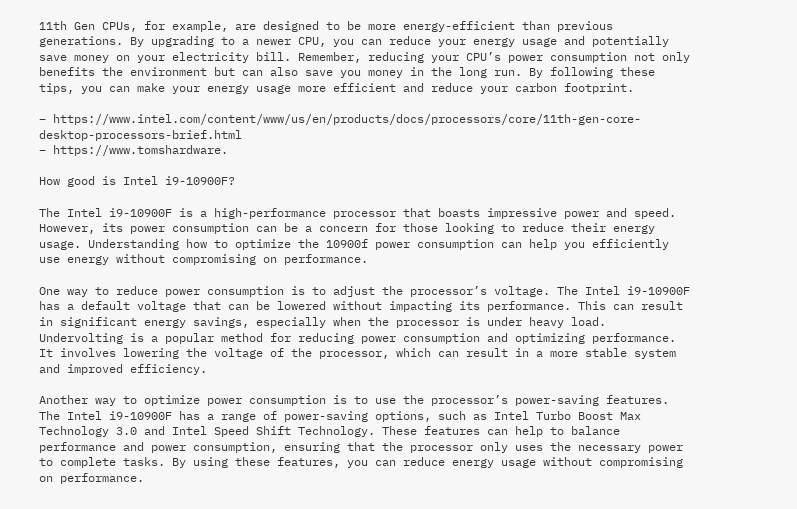11th Gen CPUs, for example, are designed to be more energy-efficient than previous generations. By upgrading to a newer CPU, you can reduce your energy usage and potentially save money on your electricity bill. Remember, reducing your CPU’s power consumption not only benefits the environment but can also save you money in the long run. By following these tips, you can make your energy usage more efficient and reduce your carbon footprint.

– https://www.intel.com/content/www/us/en/products/docs/processors/core/11th-gen-core-desktop-processors-brief.html
– https://www.tomshardware.

How good is Intel i9-10900F?

The Intel i9-10900F is a high-performance processor that boasts impressive power and speed. However, its power consumption can be a concern for those looking to reduce their energy usage. Understanding how to optimize the 10900f power consumption can help you efficiently use energy without compromising on performance.

One way to reduce power consumption is to adjust the processor’s voltage. The Intel i9-10900F has a default voltage that can be lowered without impacting its performance. This can result in significant energy savings, especially when the processor is under heavy load. Undervolting is a popular method for reducing power consumption and optimizing performance. It involves lowering the voltage of the processor, which can result in a more stable system and improved efficiency.

Another way to optimize power consumption is to use the processor’s power-saving features. The Intel i9-10900F has a range of power-saving options, such as Intel Turbo Boost Max Technology 3.0 and Intel Speed Shift Technology. These features can help to balance performance and power consumption, ensuring that the processor only uses the necessary power to complete tasks. By using these features, you can reduce energy usage without compromising on performance.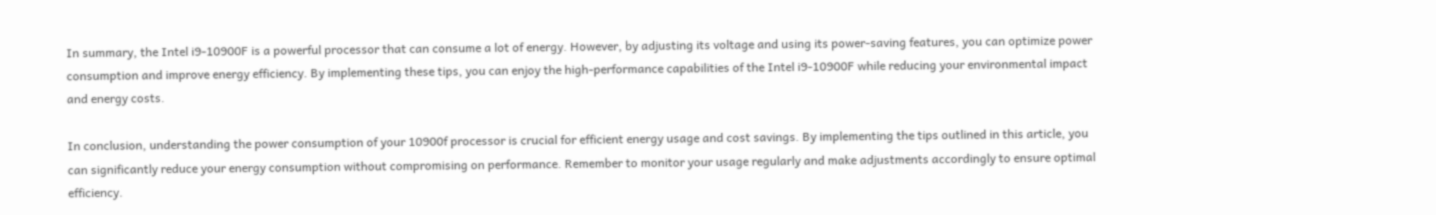In summary, the Intel i9-10900F is a powerful processor that can consume a lot of energy. However, by adjusting its voltage and using its power-saving features, you can optimize power consumption and improve energy efficiency. By implementing these tips, you can enjoy the high-performance capabilities of the Intel i9-10900F while reducing your environmental impact and energy costs.

In conclusion, understanding the power consumption of your 10900f processor is crucial for efficient energy usage and cost savings. By implementing the tips outlined in this article, you can significantly reduce your energy consumption without compromising on performance. Remember to monitor your usage regularly and make adjustments accordingly to ensure optimal efficiency.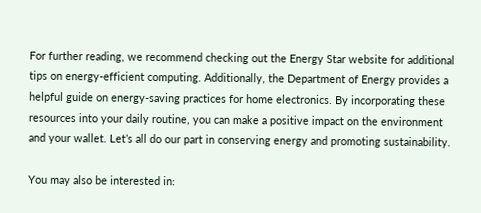For further reading, we recommend checking out the Energy Star website for additional tips on energy-efficient computing. Additionally, the Department of Energy provides a helpful guide on energy-saving practices for home electronics. By incorporating these resources into your daily routine, you can make a positive impact on the environment and your wallet. Let’s all do our part in conserving energy and promoting sustainability.

You may also be interested in: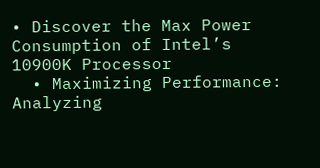• Discover the Max Power Consumption of Intel’s 10900K Processor
  • Maximizing Performance: Analyzing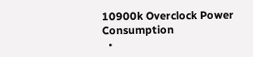10900k Overclock Power Consumption
  •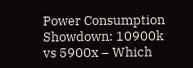Power Consumption Showdown: 10900k vs 5900x – Which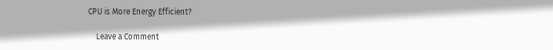CPU is More Energy Efficient?

    Leave a Comment